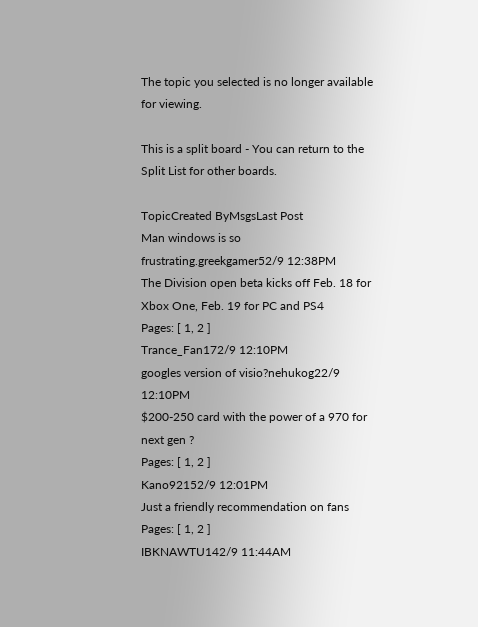The topic you selected is no longer available for viewing.

This is a split board - You can return to the Split List for other boards.

TopicCreated ByMsgsLast Post
Man windows is so frustrating.greekgamer52/9 12:38PM
The Division open beta kicks off Feb. 18 for Xbox One, Feb. 19 for PC and PS4
Pages: [ 1, 2 ]
Trance_Fan172/9 12:10PM
googles version of visio?nehukog22/9 12:10PM
$200-250 card with the power of a 970 for next gen ?
Pages: [ 1, 2 ]
Kano92152/9 12:01PM
Just a friendly recommendation on fans
Pages: [ 1, 2 ]
IBKNAWTU142/9 11:44AM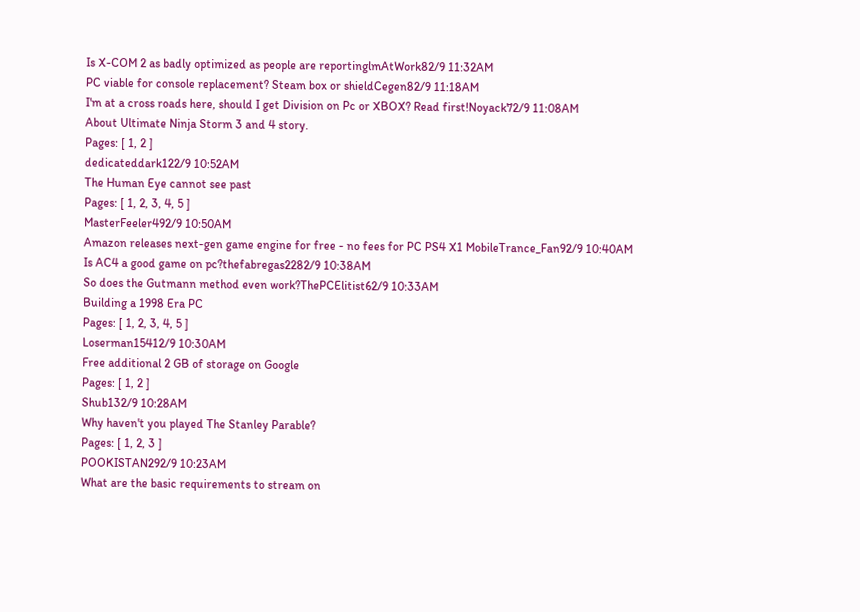Is X-COM 2 as badly optimized as people are reportinglmAtWork82/9 11:32AM
PC viable for console replacement? Steam box or shieldCegen82/9 11:18AM
I'm at a cross roads here, should I get Division on Pc or XBOX? Read first!Noyack72/9 11:08AM
About Ultimate Ninja Storm 3 and 4 story.
Pages: [ 1, 2 ]
dedicateddark122/9 10:52AM
The Human Eye cannot see past
Pages: [ 1, 2, 3, 4, 5 ]
MasterFeeler492/9 10:50AM
Amazon releases next-gen game engine for free - no fees for PC PS4 X1 MobileTrance_Fan92/9 10:40AM
Is AC4 a good game on pc?thefabregas2282/9 10:38AM
So does the Gutmann method even work?ThePCElitist62/9 10:33AM
Building a 1998 Era PC
Pages: [ 1, 2, 3, 4, 5 ]
Loserman15412/9 10:30AM
Free additional 2 GB of storage on Google
Pages: [ 1, 2 ]
Shub132/9 10:28AM
Why haven't you played The Stanley Parable?
Pages: [ 1, 2, 3 ]
POOKISTAN292/9 10:23AM
What are the basic requirements to stream on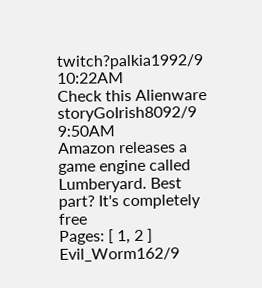twitch?palkia1992/9 10:22AM
Check this Alienware storyGoIrish8092/9 9:50AM
Amazon releases a game engine called Lumberyard. Best part? It's completely free
Pages: [ 1, 2 ]
Evil_Worm162/9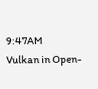9:47AM
Vulkan in Open-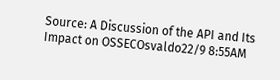Source: A Discussion of the API and Its Impact on OSSECOsvaldo22/9 8:55AM